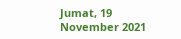Jumat, 19 November 2021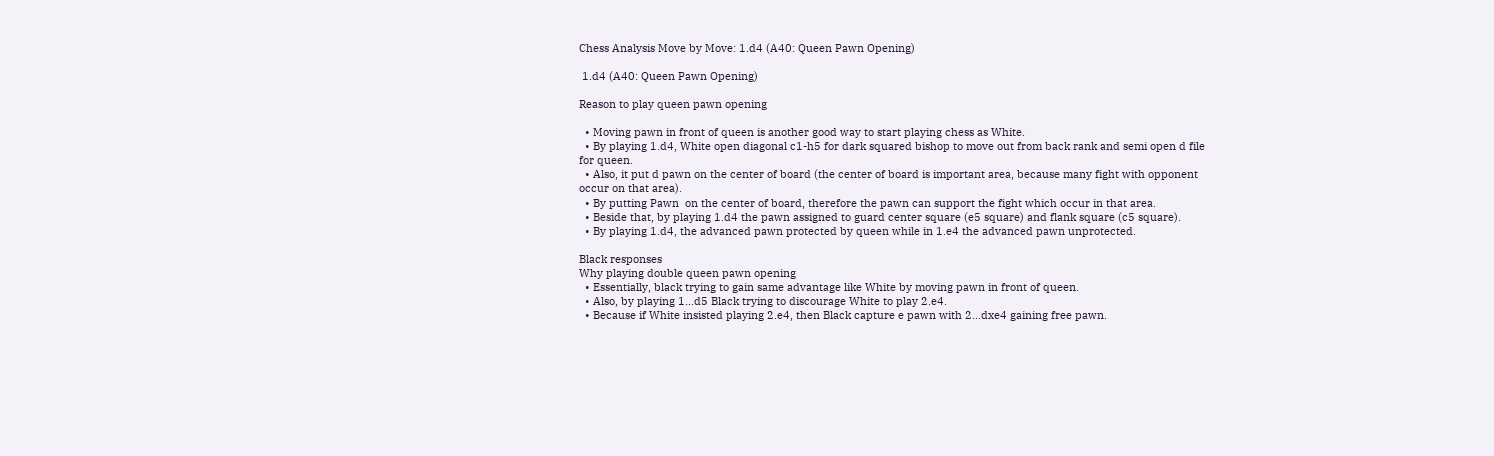Chess Analysis Move by Move: 1.d4 (A40: Queen Pawn Opening)

 1.d4 (A40: Queen Pawn Opening)

Reason to play queen pawn opening

  • Moving pawn in front of queen is another good way to start playing chess as White.
  • By playing 1.d4, White open diagonal c1-h5 for dark squared bishop to move out from back rank and semi open d file for queen.
  • Also, it put d pawn on the center of board (the center of board is important area, because many fight with opponent occur on that area).
  • By putting Pawn  on the center of board, therefore the pawn can support the fight which occur in that area.
  • Beside that, by playing 1.d4 the pawn assigned to guard center square (e5 square) and flank square (c5 square).
  • By playing 1.d4, the advanced pawn protected by queen while in 1.e4 the advanced pawn unprotected.

Black responses
Why playing double queen pawn opening
  • Essentially, black trying to gain same advantage like White by moving pawn in front of queen.
  • Also, by playing 1...d5 Black trying to discourage White to play 2.e4.
  • Because if White insisted playing 2.e4, then Black capture e pawn with 2...dxe4 gaining free pawn.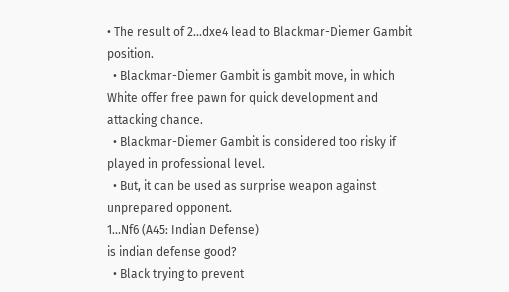• The result of 2...dxe4 lead to Blackmar-Diemer Gambit position.
  • Blackmar-Diemer Gambit is gambit move, in which White offer free pawn for quick development and attacking chance.
  • Blackmar-Diemer Gambit is considered too risky if played in professional level.
  • But, it can be used as surprise weapon against unprepared opponent.
1...Nf6 (A45: Indian Defense)
is indian defense good?
  • Black trying to prevent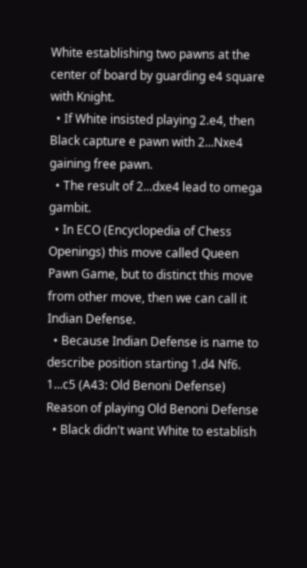White establishing two pawns at the center of board by guarding e4 square with Knight.
  • If White insisted playing 2.e4, then Black capture e pawn with 2...Nxe4 gaining free pawn.
  • The result of 2...dxe4 lead to omega gambit.
  • In ECO (Encyclopedia of Chess Openings) this move called Queen Pawn Game, but to distinct this move from other move, then we can call it Indian Defense.
  • Because Indian Defense is name to describe position starting 1.d4 Nf6.
1...c5 (A43: Old Benoni Defense)
Reason of playing Old Benoni Defense
  • Black didn't want White to establish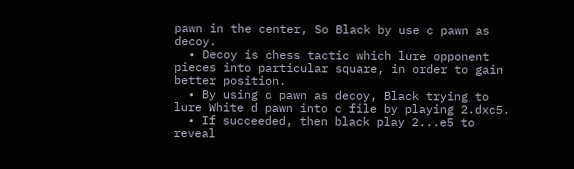pawn in the center, So Black by use c pawn as decoy.
  • Decoy is chess tactic which lure opponent pieces into particular square, in order to gain better position.
  • By using c pawn as decoy, Black trying to lure White d pawn into c file by playing 2.dxc5.
  • If succeeded, then black play 2...e5 to reveal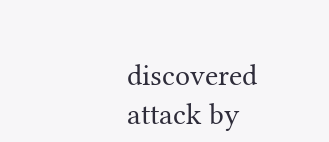discovered attack by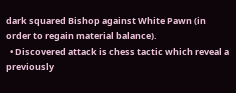dark squared Bishop against White Pawn (in order to regain material balance).
  • Discovered attack is chess tactic which reveal a previously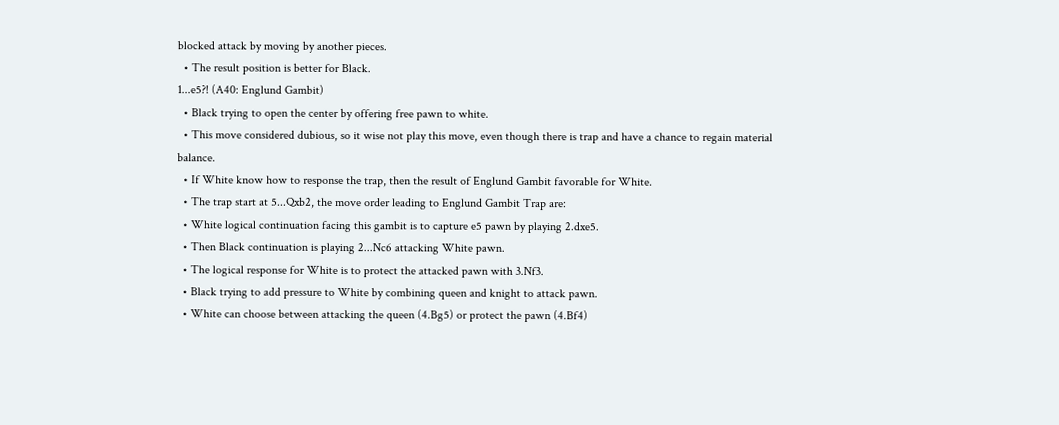blocked attack by moving by another pieces.
  • The result position is better for Black.
1...e5?! (A40: Englund Gambit)
  • Black trying to open the center by offering free pawn to white.
  • This move considered dubious, so it wise not play this move, even though there is trap and have a chance to regain material balance.
  • If White know how to response the trap, then the result of Englund Gambit favorable for White.
  • The trap start at 5...Qxb2, the move order leading to Englund Gambit Trap are:
  • White logical continuation facing this gambit is to capture e5 pawn by playing 2.dxe5.
  • Then Black continuation is playing 2...Nc6 attacking White pawn.
  • The logical response for White is to protect the attacked pawn with 3.Nf3.
  • Black trying to add pressure to White by combining queen and knight to attack pawn.
  • White can choose between attacking the queen (4.Bg5) or protect the pawn (4.Bf4)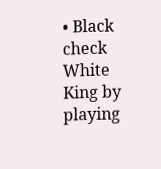• Black check White King by playing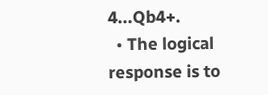4...Qb4+.
  • The logical response is to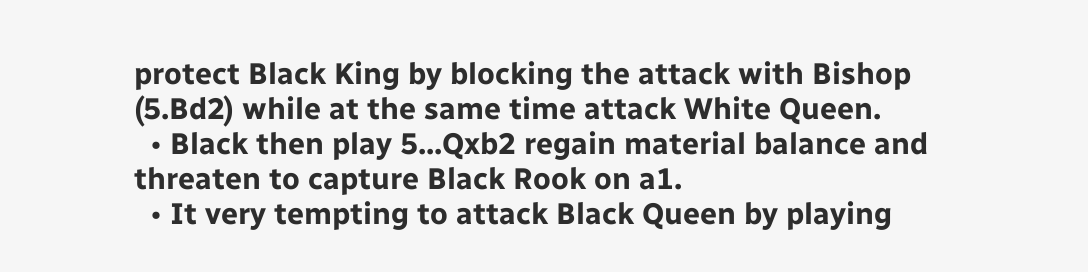protect Black King by blocking the attack with Bishop (5.Bd2) while at the same time attack White Queen.
  • Black then play 5...Qxb2 regain material balance and threaten to capture Black Rook on a1.
  • It very tempting to attack Black Queen by playing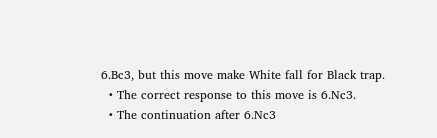6.Bc3, but this move make White fall for Black trap.
  • The correct response to this move is 6.Nc3.
  • The continuation after 6.Nc3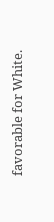favorable for White.